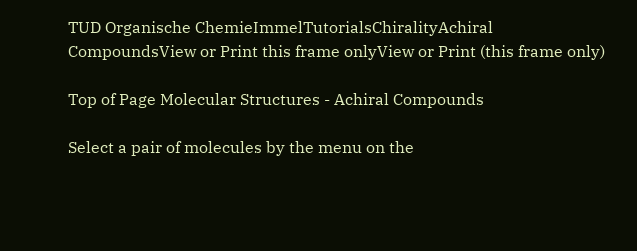TUD Organische ChemieImmelTutorialsChiralityAchiral CompoundsView or Print this frame onlyView or Print (this frame only)

Top of Page Molecular Structures - Achiral Compounds

Select a pair of molecules by the menu on the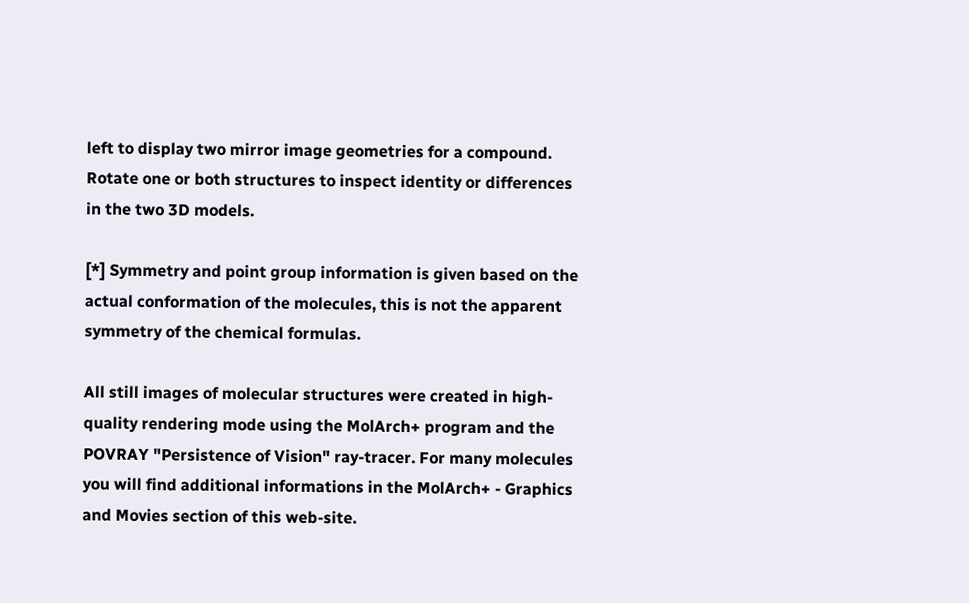left to display two mirror image geometries for a compound. Rotate one or both structures to inspect identity or differences in the two 3D models.

[*] Symmetry and point group information is given based on the actual conformation of the molecules, this is not the apparent symmetry of the chemical formulas.

All still images of molecular structures were created in high-quality rendering mode using the MolArch+ program and the POVRAY "Persistence of Vision" ray-tracer. For many molecules you will find additional informations in the MolArch+ - Graphics and Movies section of this web-site.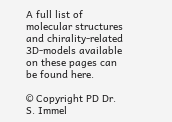A full list of molecular structures and chirality-related 3D-models available on these pages can be found here.

© Copyright PD Dr. S. Immel